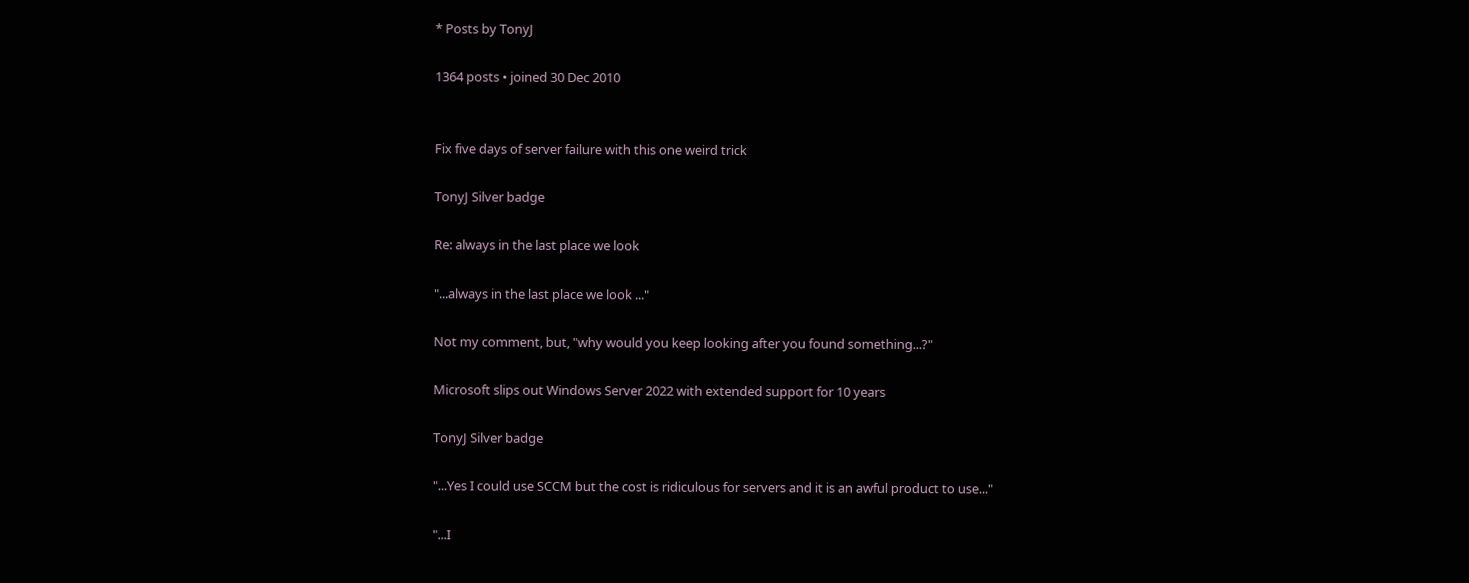* Posts by TonyJ

1364 posts • joined 30 Dec 2010


Fix five days of server failure with this one weird trick

TonyJ Silver badge

Re: always in the last place we look

"...always in the last place we look ..."

Not my comment, but, "why would you keep looking after you found something...?"

Microsoft slips out Windows Server 2022 with extended support for 10 years

TonyJ Silver badge

"...Yes I could use SCCM but the cost is ridiculous for servers and it is an awful product to use..."

"...I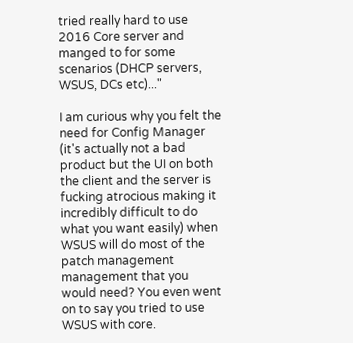tried really hard to use 2016 Core server and manged to for some scenarios (DHCP servers, WSUS, DCs etc)..."

I am curious why you felt the need for Config Manager (it's actually not a bad product but the UI on both the client and the server is fucking atrocious making it incredibly difficult to do what you want easily) when WSUS will do most of the patch management management that you would need? You even went on to say you tried to use WSUS with core.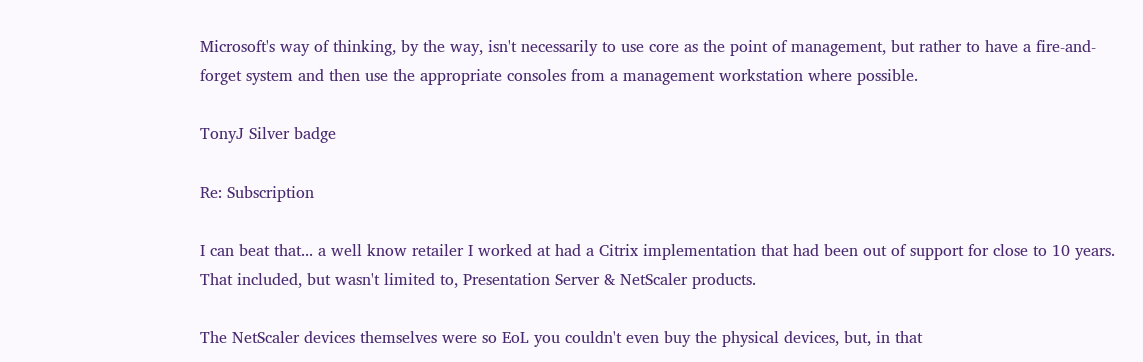Microsoft's way of thinking, by the way, isn't necessarily to use core as the point of management, but rather to have a fire-and-forget system and then use the appropriate consoles from a management workstation where possible.

TonyJ Silver badge

Re: Subscription

I can beat that... a well know retailer I worked at had a Citrix implementation that had been out of support for close to 10 years. That included, but wasn't limited to, Presentation Server & NetScaler products.

The NetScaler devices themselves were so EoL you couldn't even buy the physical devices, but, in that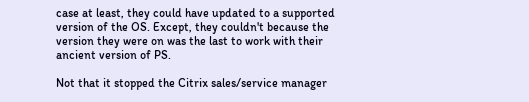case at least, they could have updated to a supported version of the OS. Except, they couldn't because the version they were on was the last to work with their ancient version of PS.

Not that it stopped the Citrix sales/service manager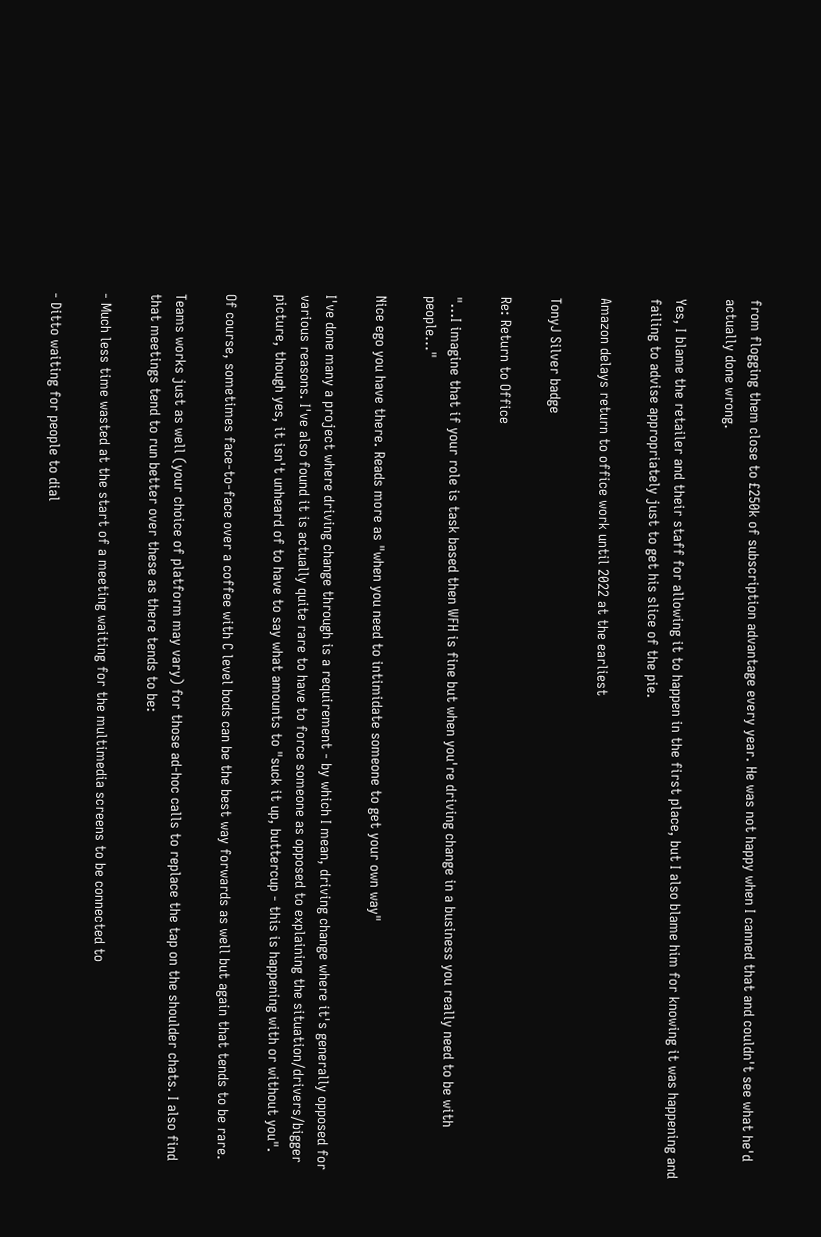from flogging them close to £250k of subscription advantage every year. He was not happy when I canned that and couldn't see what he'd actually done wrong.

Yes, I blame the retailer and their staff for allowing it to happen in the first place, but I also blame him for knowing it was happening and failing to advise appropriately just to get his slice of the pie.

Amazon delays return to office work until 2022 at the earliest

TonyJ Silver badge

Re: Return to Office

"...I imagine that if your role is task based then WFH is fine but when you're driving change in a business you really need to be with people..."

Nice ego you have there. Reads more as "when you need to intimidate someone to get your own way"

I've done many a project where driving change through is a requirement - by which I mean, driving change where it's generally opposed for various reasons. I've also found it is actually quite rare to have to force someone as opposed to explaining the situation/drivers/bigger picture, though yes, it isn't unheard of to have to say what amounts to "suck it up, buttercup - this is happening with or without you".

Of course, sometimes face-to-face over a coffee with C level bods can be the best way forwards as well but again that tends to be rare.

Teams works just as well (your choice of platform may vary) for those ad-hoc calls to replace the tap on the shoulder chats. I also find that meetings tend to run better over these as there tends to be:

- Much less time wasted at the start of a meeting waiting for the multimedia screens to be connected to

- Ditto waiting for people to dial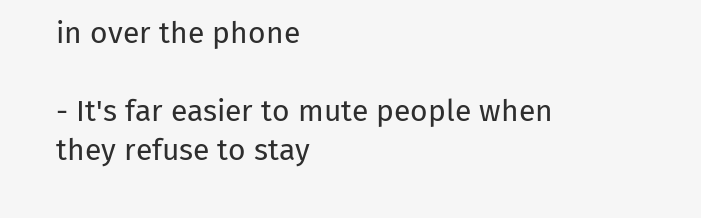in over the phone

- It's far easier to mute people when they refuse to stay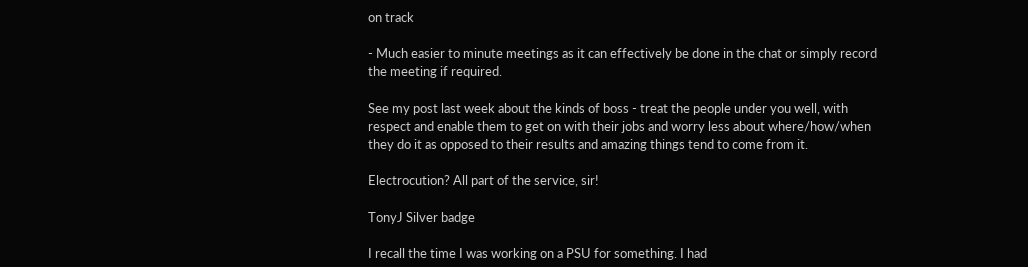on track

- Much easier to minute meetings as it can effectively be done in the chat or simply record the meeting if required.

See my post last week about the kinds of boss - treat the people under you well, with respect and enable them to get on with their jobs and worry less about where/how/when they do it as opposed to their results and amazing things tend to come from it.

Electrocution? All part of the service, sir!

TonyJ Silver badge

I recall the time I was working on a PSU for something. I had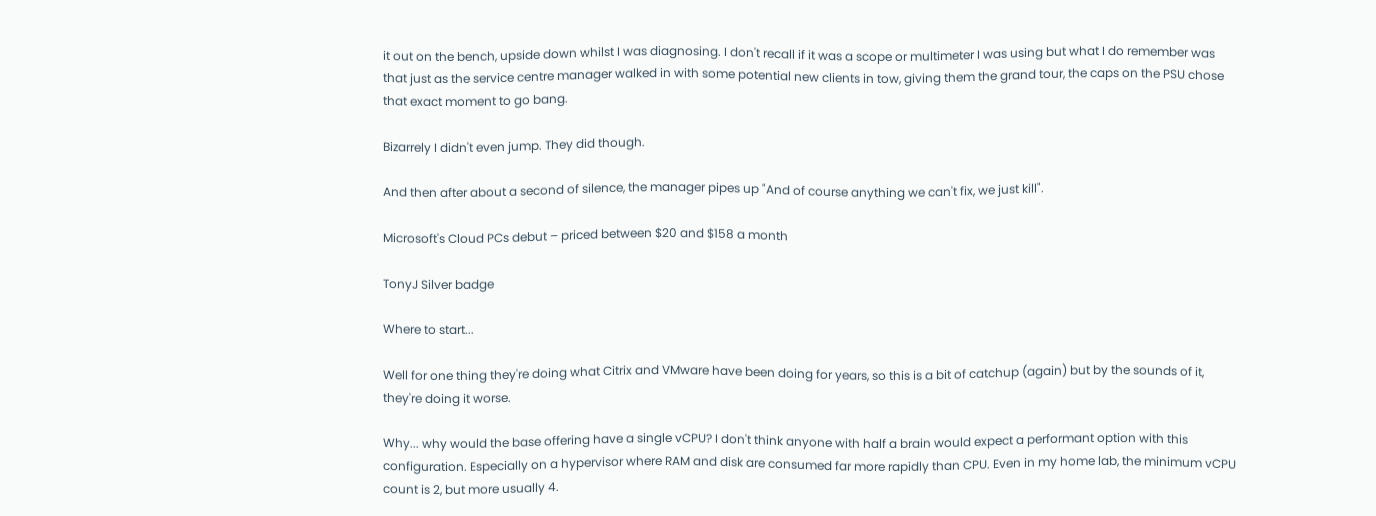it out on the bench, upside down whilst I was diagnosing. I don't recall if it was a scope or multimeter I was using but what I do remember was that just as the service centre manager walked in with some potential new clients in tow, giving them the grand tour, the caps on the PSU chose that exact moment to go bang.

Bizarrely I didn't even jump. They did though.

And then after about a second of silence, the manager pipes up "And of course anything we can't fix, we just kill".

Microsoft's Cloud PCs debut – priced between $20 and $158 a month

TonyJ Silver badge

Where to start...

Well for one thing they're doing what Citrix and VMware have been doing for years, so this is a bit of catchup (again) but by the sounds of it, they're doing it worse.

Why... why would the base offering have a single vCPU? I don't think anyone with half a brain would expect a performant option with this configuration. Especially on a hypervisor where RAM and disk are consumed far more rapidly than CPU. Even in my home lab, the minimum vCPU count is 2, but more usually 4.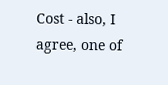Cost - also, I agree, one of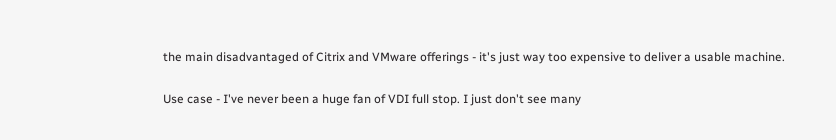the main disadvantaged of Citrix and VMware offerings - it's just way too expensive to deliver a usable machine.

Use case - I've never been a huge fan of VDI full stop. I just don't see many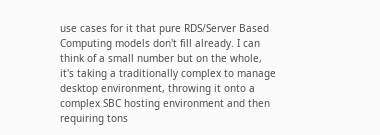use cases for it that pure RDS/Server Based Computing models don't fill already. I can think of a small number but on the whole, it's taking a traditionally complex to manage desktop environment, throwing it onto a complex SBC hosting environment and then requiring tons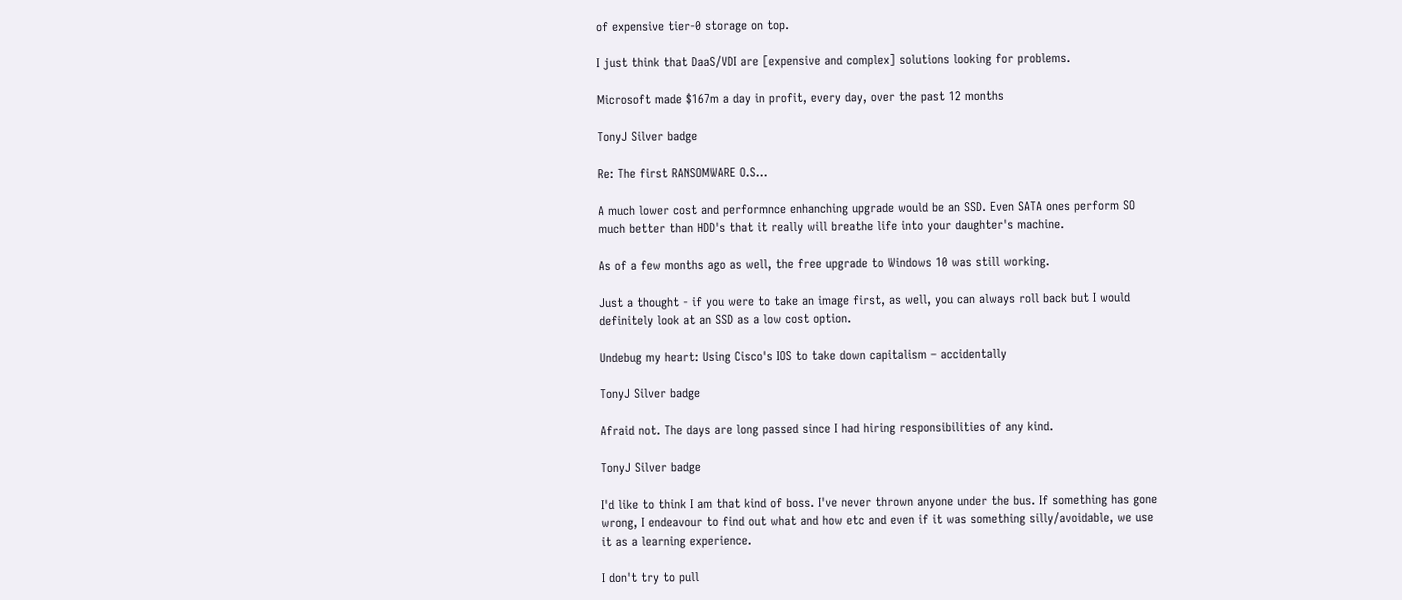of expensive tier-0 storage on top.

I just think that DaaS/VDI are [expensive and complex] solutions looking for problems.

Microsoft made $167m a day in profit, every day, over the past 12 months

TonyJ Silver badge

Re: The first RANSOMWARE O.S...

A much lower cost and performnce enhanching upgrade would be an SSD. Even SATA ones perform SO much better than HDD's that it really will breathe life into your daughter's machine.

As of a few months ago as well, the free upgrade to Windows 10 was still working.

Just a thought - if you were to take an image first, as well, you can always roll back but I would definitely look at an SSD as a low cost option.

Undebug my heart: Using Cisco's IOS to take down capitalism – accidentally

TonyJ Silver badge

Afraid not. The days are long passed since I had hiring responsibilities of any kind.

TonyJ Silver badge

I'd like to think I am that kind of boss. I've never thrown anyone under the bus. If something has gone wrong, I endeavour to find out what and how etc and even if it was something silly/avoidable, we use it as a learning experience.

I don't try to pull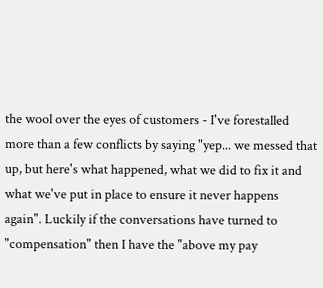the wool over the eyes of customers - I've forestalled more than a few conflicts by saying "yep... we messed that up, but here's what happened, what we did to fix it and what we've put in place to ensure it never happens again". Luckily if the conversations have turned to "compensation" then I have the "above my pay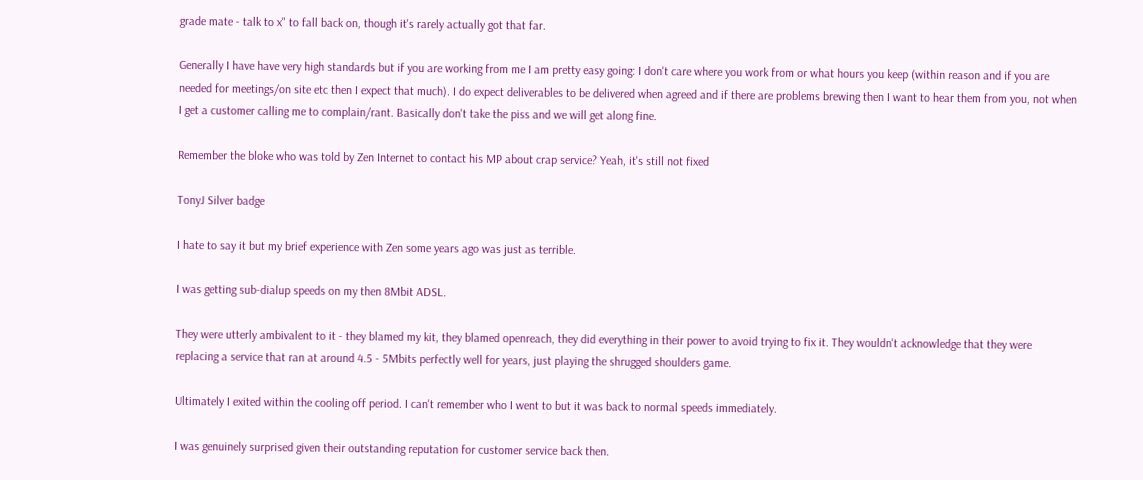grade mate - talk to x" to fall back on, though it's rarely actually got that far.

Generally I have have very high standards but if you are working from me I am pretty easy going: I don't care where you work from or what hours you keep (within reason and if you are needed for meetings/on site etc then I expect that much). I do expect deliverables to be delivered when agreed and if there are problems brewing then I want to hear them from you, not when I get a customer calling me to complain/rant. Basically don't take the piss and we will get along fine.

Remember the bloke who was told by Zen Internet to contact his MP about crap service? Yeah, it's still not fixed

TonyJ Silver badge

I hate to say it but my brief experience with Zen some years ago was just as terrible.

I was getting sub-dialup speeds on my then 8Mbit ADSL.

They were utterly ambivalent to it - they blamed my kit, they blamed openreach, they did everything in their power to avoid trying to fix it. They wouldn't acknowledge that they were replacing a service that ran at around 4.5 - 5Mbits perfectly well for years, just playing the shrugged shoulders game.

Ultimately I exited within the cooling off period. I can't remember who I went to but it was back to normal speeds immediately.

I was genuinely surprised given their outstanding reputation for customer service back then.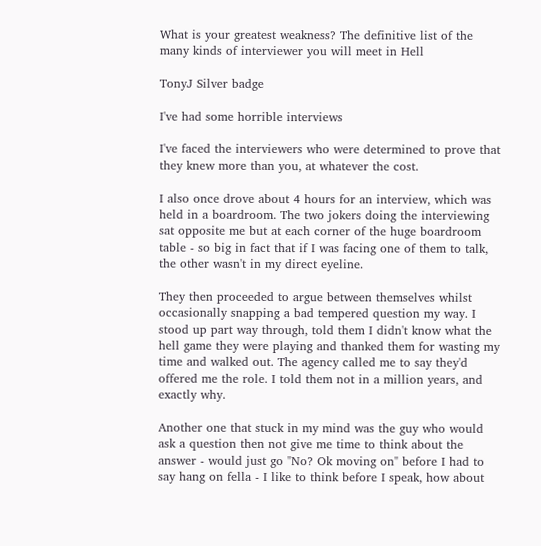What is your greatest weakness? The definitive list of the many kinds of interviewer you will meet in Hell

TonyJ Silver badge

I've had some horrible interviews

I've faced the interviewers who were determined to prove that they knew more than you, at whatever the cost.

I also once drove about 4 hours for an interview, which was held in a boardroom. The two jokers doing the interviewing sat opposite me but at each corner of the huge boardroom table - so big in fact that if I was facing one of them to talk, the other wasn't in my direct eyeline.

They then proceeded to argue between themselves whilst occasionally snapping a bad tempered question my way. I stood up part way through, told them I didn't know what the hell game they were playing and thanked them for wasting my time and walked out. The agency called me to say they'd offered me the role. I told them not in a million years, and exactly why.

Another one that stuck in my mind was the guy who would ask a question then not give me time to think about the answer - would just go "No? Ok moving on" before I had to say hang on fella - I like to think before I speak, how about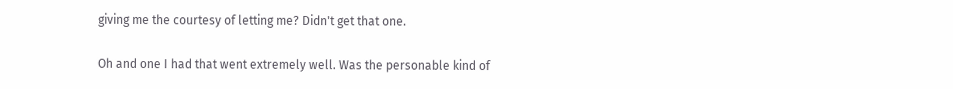giving me the courtesy of letting me? Didn't get that one.

Oh and one I had that went extremely well. Was the personable kind of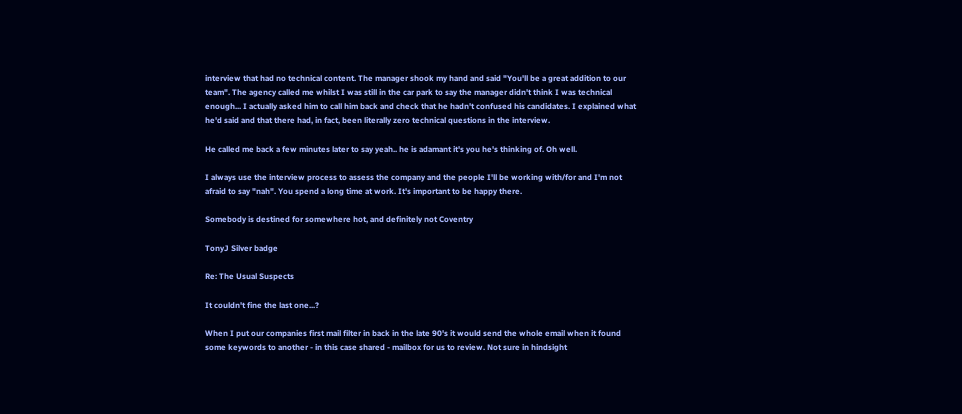interview that had no technical content. The manager shook my hand and said "You'll be a great addition to our team". The agency called me whilst I was still in the car park to say the manager didn't think I was technical enough... I actually asked him to call him back and check that he hadn't confused his candidates. I explained what he'd said and that there had, in fact, been literally zero technical questions in the interview.

He called me back a few minutes later to say yeah.. he is adamant it's you he's thinking of. Oh well.

I always use the interview process to assess the company and the people I'll be working with/for and I'm not afraid to say "nah". You spend a long time at work. It's important to be happy there.

Somebody is destined for somewhere hot, and definitely not Coventry

TonyJ Silver badge

Re: The Usual Suspects

It couldn't fine the last one...?

When I put our companies first mail filter in back in the late 90's it would send the whole email when it found some keywords to another - in this case shared - mailbox for us to review. Not sure in hindsight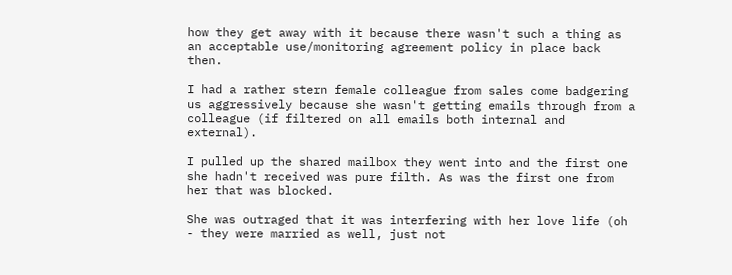how they get away with it because there wasn't such a thing as an acceptable use/monitoring agreement policy in place back then.

I had a rather stern female colleague from sales come badgering us aggressively because she wasn't getting emails through from a colleague (if filtered on all emails both internal and external).

I pulled up the shared mailbox they went into and the first one she hadn't received was pure filth. As was the first one from her that was blocked.

She was outraged that it was interfering with her love life (oh - they were married as well, just not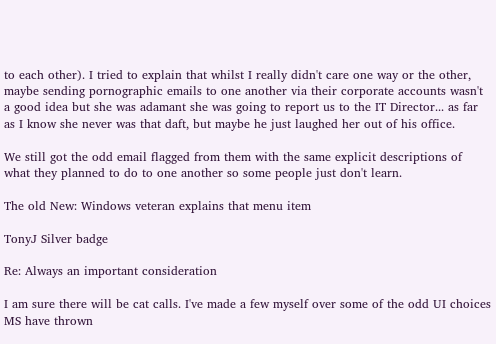to each other). I tried to explain that whilst I really didn't care one way or the other, maybe sending pornographic emails to one another via their corporate accounts wasn't a good idea but she was adamant she was going to report us to the IT Director... as far as I know she never was that daft, but maybe he just laughed her out of his office.

We still got the odd email flagged from them with the same explicit descriptions of what they planned to do to one another so some people just don't learn.

The old New: Windows veteran explains that menu item

TonyJ Silver badge

Re: Always an important consideration

I am sure there will be cat calls. I've made a few myself over some of the odd UI choices MS have thrown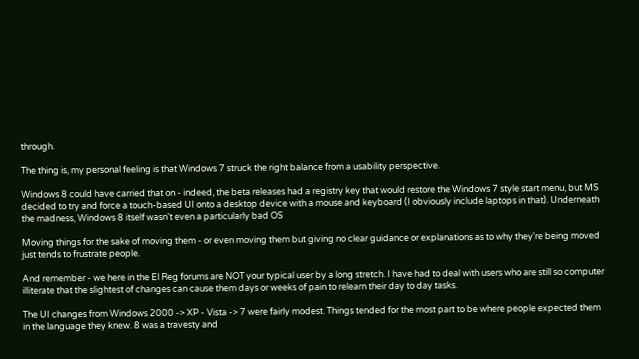through.

The thing is, my personal feeling is that Windows 7 struck the right balance from a usability perspective.

Windows 8 could have carried that on - indeed, the beta releases had a registry key that would restore the Windows 7 style start menu, but MS decided to try and force a touch-based UI onto a desktop device with a mouse and keyboard (I obviously include laptops in that). Underneath the madness, Windows 8 itself wasn't even a particularly bad OS

Moving things for the sake of moving them - or even moving them but giving no clear guidance or explanations as to why they're being moved just tends to frustrate people.

And remember - we here in the El Reg forums are NOT your typical user by a long stretch. I have had to deal with users who are still so computer illiterate that the slightest of changes can cause them days or weeks of pain to relearn their day to day tasks.

The UI changes from Windows 2000 -> XP - Vista -> 7 were fairly modest. Things tended for the most part to be where people expected them in the language they knew. 8 was a travesty and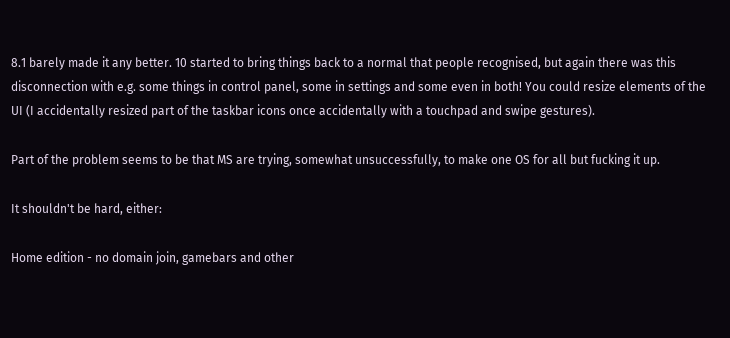8.1 barely made it any better. 10 started to bring things back to a normal that people recognised, but again there was this disconnection with e.g. some things in control panel, some in settings and some even in both! You could resize elements of the UI (I accidentally resized part of the taskbar icons once accidentally with a touchpad and swipe gestures).

Part of the problem seems to be that MS are trying, somewhat unsuccessfully, to make one OS for all but fucking it up.

It shouldn't be hard, either:

Home edition - no domain join, gamebars and other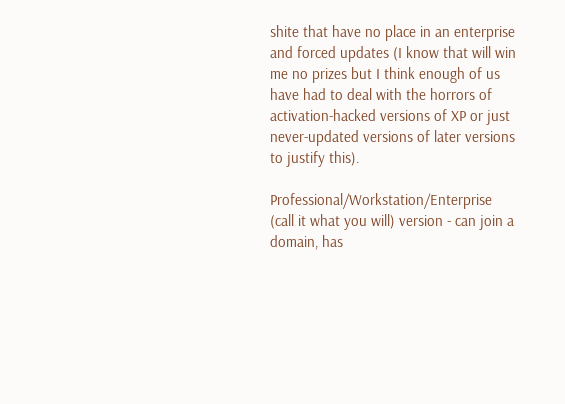shite that have no place in an enterprise and forced updates (I know that will win me no prizes but I think enough of us have had to deal with the horrors of activation-hacked versions of XP or just never-updated versions of later versions to justify this).

Professional/Workstation/Enterprise (call it what you will) version - can join a domain, has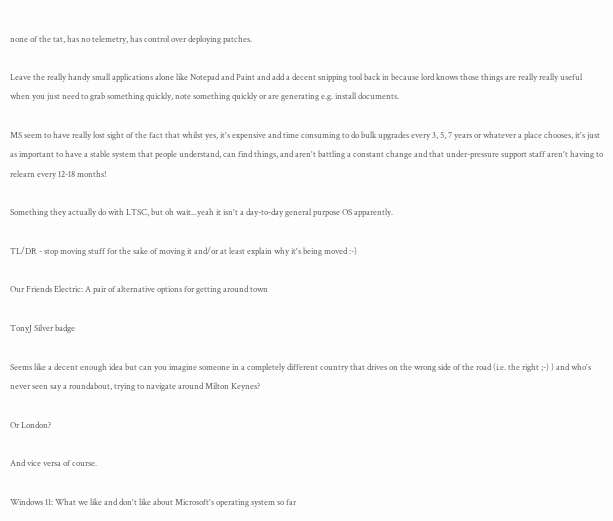none of the tat, has no telemetry, has control over deploying patches.

Leave the really handy small applications alone like Notepad and Paint and add a decent snipping tool back in because lord knows those things are really really useful when you just need to grab something quickly, note something quickly or are generating e.g. install documents.

MS seem to have really lost sight of the fact that whilst yes, it's expensive and time consuming to do bulk upgrades every 3, 5, 7 years or whatever a place chooses, it's just as important to have a stable system that people understand, can find things, and aren't battling a constant change and that under-pressure support staff aren't having to relearn every 12-18 months!

Something they actually do with LTSC, but oh wait...yeah it isn't a day-to-day general purpose OS apparently.

TL/DR - stop moving stuff for the sake of moving it and/or at least explain why it's being moved :-)

Our Friends Electric: A pair of alternative options for getting around town

TonyJ Silver badge

Seems like a decent enough idea but can you imagine someone in a completely different country that drives on the wrong side of the road (i.e. the right ;-) ) and who's never seen say a roundabout, trying to navigate around Milton Keynes?

Or London?

And vice versa of course.

Windows 11: What we like and don't like about Microsoft's operating system so far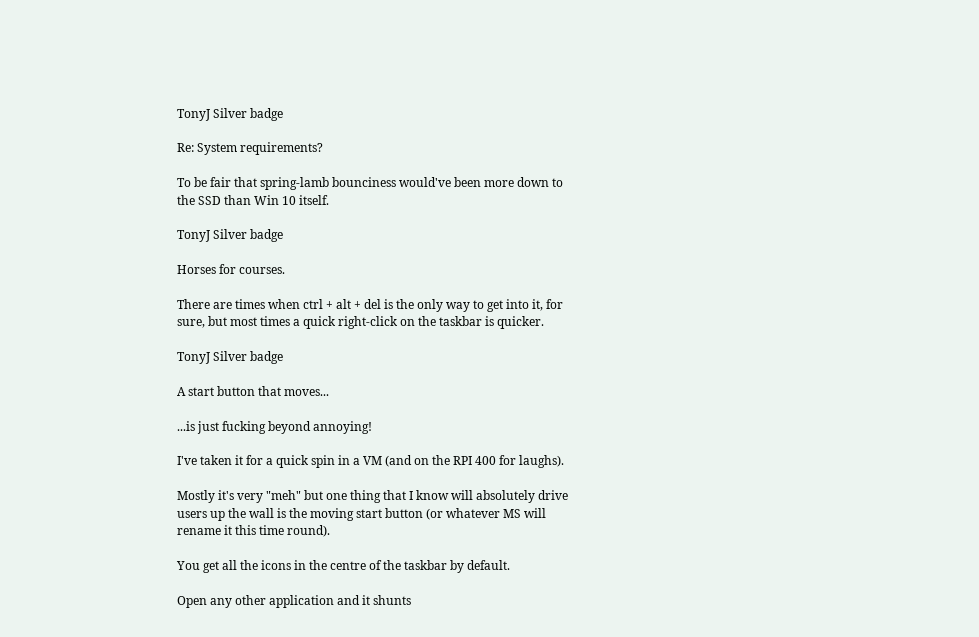TonyJ Silver badge

Re: System requirements?

To be fair that spring-lamb bounciness would've been more down to the SSD than Win 10 itself.

TonyJ Silver badge

Horses for courses.

There are times when ctrl + alt + del is the only way to get into it, for sure, but most times a quick right-click on the taskbar is quicker.

TonyJ Silver badge

A start button that moves...

...is just fucking beyond annoying!

I've taken it for a quick spin in a VM (and on the RPI 400 for laughs).

Mostly it's very "meh" but one thing that I know will absolutely drive users up the wall is the moving start button (or whatever MS will rename it this time round).

You get all the icons in the centre of the taskbar by default.

Open any other application and it shunts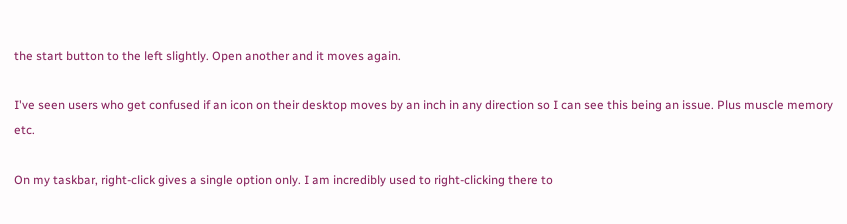the start button to the left slightly. Open another and it moves again.

I've seen users who get confused if an icon on their desktop moves by an inch in any direction so I can see this being an issue. Plus muscle memory etc.

On my taskbar, right-click gives a single option only. I am incredibly used to right-clicking there to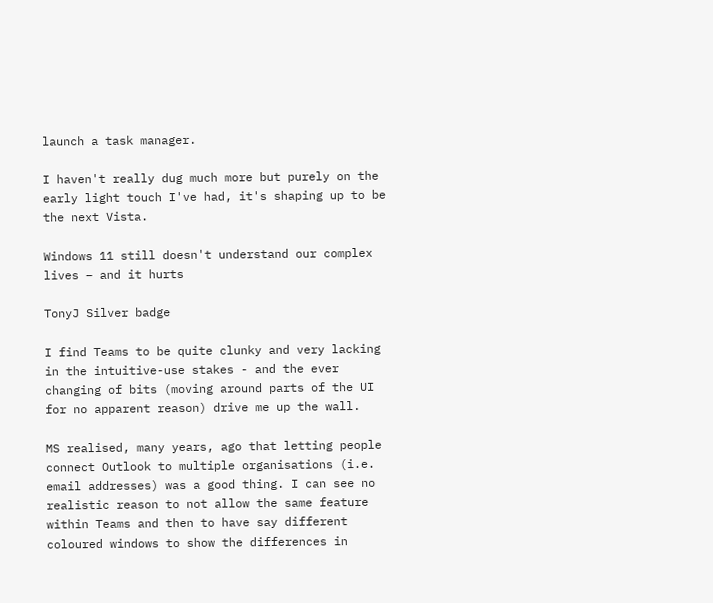launch a task manager.

I haven't really dug much more but purely on the early light touch I've had, it's shaping up to be the next Vista.

Windows 11 still doesn't understand our complex lives – and it hurts

TonyJ Silver badge

I find Teams to be quite clunky and very lacking in the intuitive-use stakes - and the ever changing of bits (moving around parts of the UI for no apparent reason) drive me up the wall.

MS realised, many years, ago that letting people connect Outlook to multiple organisations (i.e. email addresses) was a good thing. I can see no realistic reason to not allow the same feature within Teams and then to have say different coloured windows to show the differences in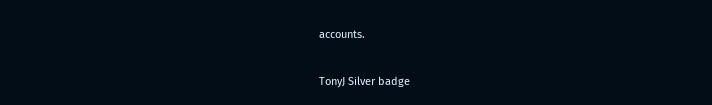accounts.

TonyJ Silver badge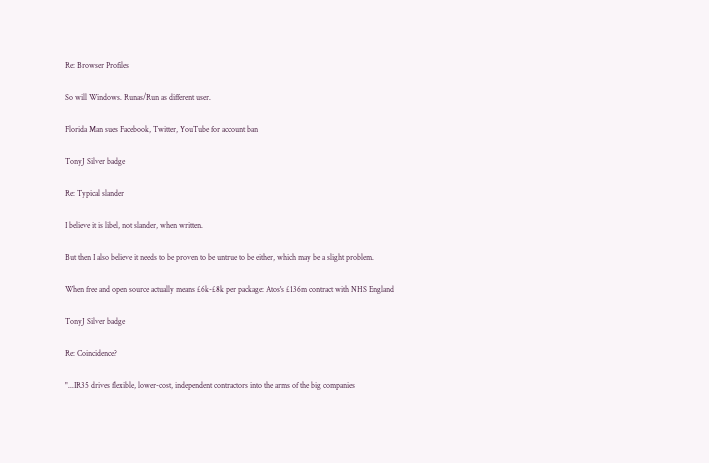Re: Browser Profiles

So will Windows. Runas/Run as different user.

Florida Man sues Facebook, Twitter, YouTube for account ban

TonyJ Silver badge

Re: Typical slander

I believe it is libel, not slander, when written.

But then I also believe it needs to be proven to be untrue to be either, which may be a slight problem.

When free and open source actually means £6k-£8k per package: Atos's £136m contract with NHS England

TonyJ Silver badge

Re: Coincidence?

"...IR35 drives flexible, lower-cost, independent contractors into the arms of the big companies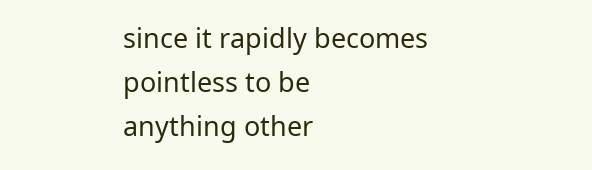since it rapidly becomes pointless to be anything other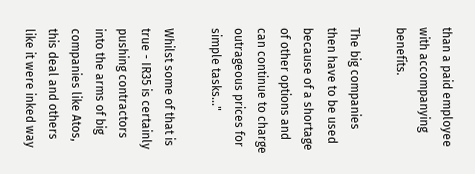than a paid employee with accompanying benefits.

The big companies then have to be used because of a shortage of other options and can continue to charge outrageous prices for simple tasks..."

Whilst some of that is true - IR35 is certainly pushing contractors into the arms of big companies like Atos, this deal and others like it were inked way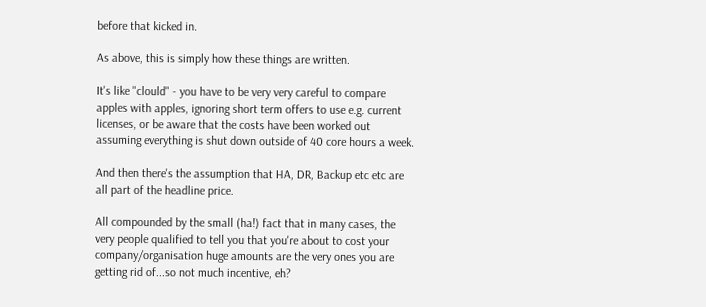before that kicked in.

As above, this is simply how these things are written.

It's like "clould" - you have to be very very careful to compare apples with apples, ignoring short term offers to use e.g. current licenses, or be aware that the costs have been worked out assuming everything is shut down outside of 40 core hours a week.

And then there's the assumption that HA, DR, Backup etc etc are all part of the headline price.

All compounded by the small (ha!) fact that in many cases, the very people qualified to tell you that you're about to cost your company/organisation huge amounts are the very ones you are getting rid of...so not much incentive, eh?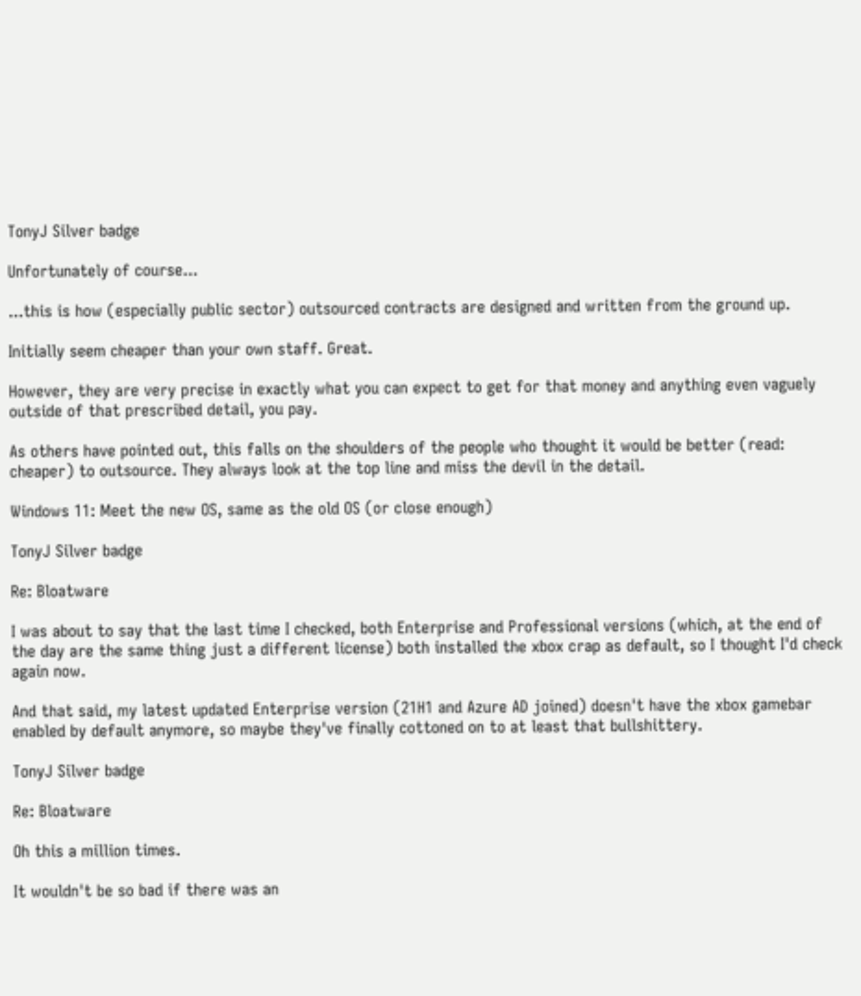TonyJ Silver badge

Unfortunately of course...

...this is how (especially public sector) outsourced contracts are designed and written from the ground up.

Initially seem cheaper than your own staff. Great.

However, they are very precise in exactly what you can expect to get for that money and anything even vaguely outside of that prescribed detail, you pay.

As others have pointed out, this falls on the shoulders of the people who thought it would be better (read: cheaper) to outsource. They always look at the top line and miss the devil in the detail.

Windows 11: Meet the new OS, same as the old OS (or close enough)

TonyJ Silver badge

Re: Bloatware

I was about to say that the last time I checked, both Enterprise and Professional versions (which, at the end of the day are the same thing just a different license) both installed the xbox crap as default, so I thought I'd check again now.

And that said, my latest updated Enterprise version (21H1 and Azure AD joined) doesn't have the xbox gamebar enabled by default anymore, so maybe they've finally cottoned on to at least that bullshittery.

TonyJ Silver badge

Re: Bloatware

Oh this a million times.

It wouldn't be so bad if there was an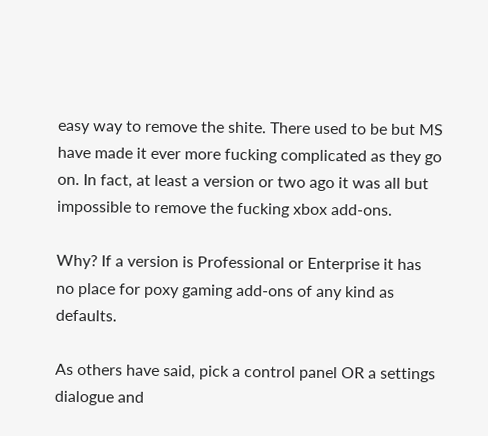easy way to remove the shite. There used to be but MS have made it ever more fucking complicated as they go on. In fact, at least a version or two ago it was all but impossible to remove the fucking xbox add-ons.

Why? If a version is Professional or Enterprise it has no place for poxy gaming add-ons of any kind as defaults.

As others have said, pick a control panel OR a settings dialogue and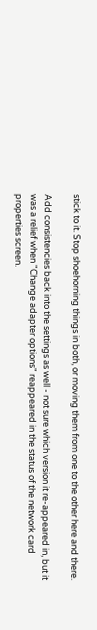stick to it. Stop shoehorning things in both, or moving them from one to the other here and there.

Add consistencies back into the settings as well - not sure which version it re-appeared in, but it was a relief when "Change adapter options" reappeared in the status of the network card properties screen.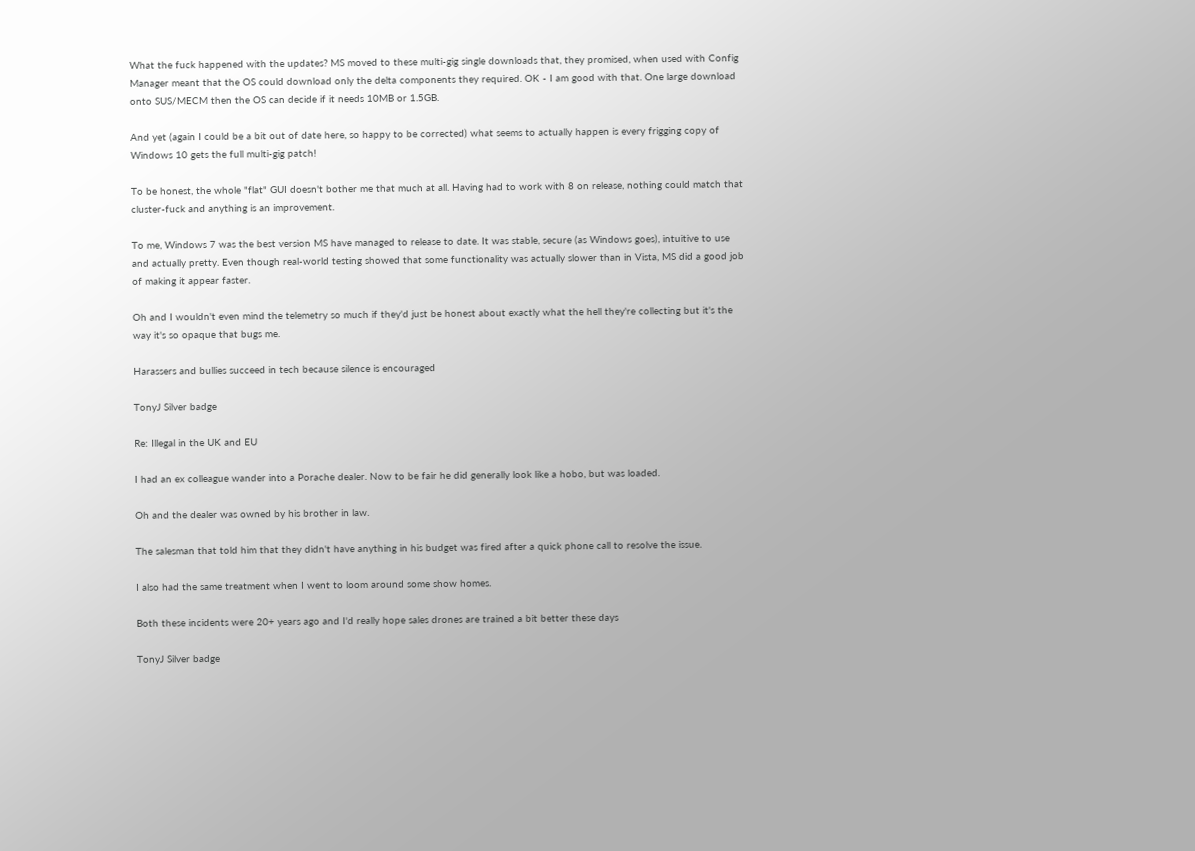What the fuck happened with the updates? MS moved to these multi-gig single downloads that, they promised, when used with Config Manager meant that the OS could download only the delta components they required. OK - I am good with that. One large download onto SUS/MECM then the OS can decide if it needs 10MB or 1.5GB.

And yet (again I could be a bit out of date here, so happy to be corrected) what seems to actually happen is every frigging copy of Windows 10 gets the full multi-gig patch!

To be honest, the whole "flat" GUI doesn't bother me that much at all. Having had to work with 8 on release, nothing could match that cluster-fuck and anything is an improvement.

To me, Windows 7 was the best version MS have managed to release to date. It was stable, secure (as Windows goes), intuitive to use and actually pretty. Even though real-world testing showed that some functionality was actually slower than in Vista, MS did a good job of making it appear faster.

Oh and I wouldn't even mind the telemetry so much if they'd just be honest about exactly what the hell they're collecting but it's the way it's so opaque that bugs me.

Harassers and bullies succeed in tech because silence is encouraged

TonyJ Silver badge

Re: Illegal in the UK and EU

I had an ex colleague wander into a Porache dealer. Now to be fair he did generally look like a hobo, but was loaded.

Oh and the dealer was owned by his brother in law.

The salesman that told him that they didn't have anything in his budget was fired after a quick phone call to resolve the issue.

I also had the same treatment when I went to loom around some show homes.

Both these incidents were 20+ years ago and I'd really hope sales drones are trained a bit better these days

TonyJ Silver badge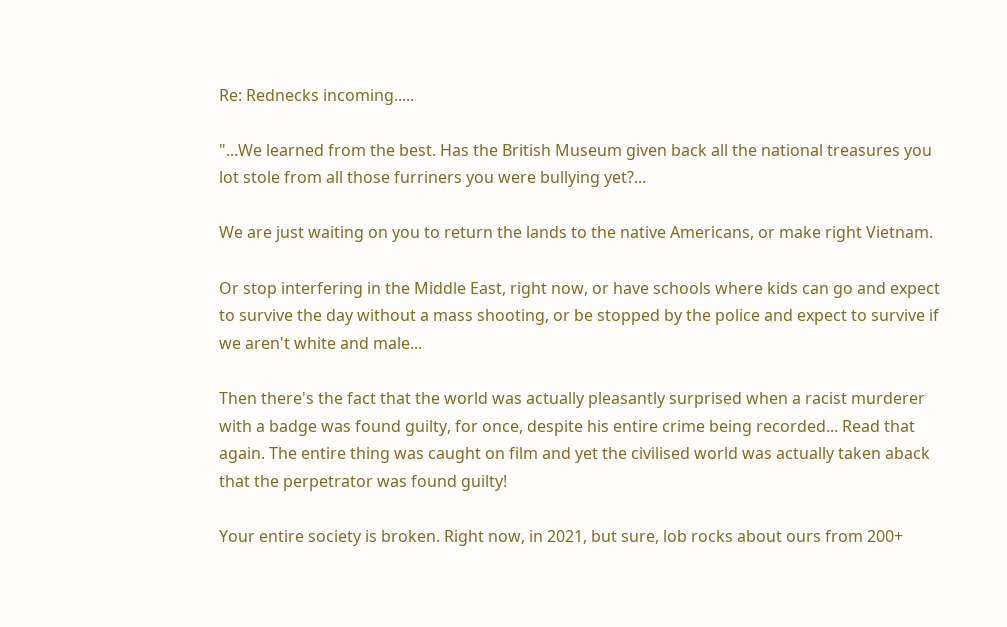Re: Rednecks incoming.....

"...We learned from the best. Has the British Museum given back all the national treasures you lot stole from all those furriners you were bullying yet?...

We are just waiting on you to return the lands to the native Americans, or make right Vietnam.

Or stop interfering in the Middle East, right now, or have schools where kids can go and expect to survive the day without a mass shooting, or be stopped by the police and expect to survive if we aren't white and male...

Then there's the fact that the world was actually pleasantly surprised when a racist murderer with a badge was found guilty, for once, despite his entire crime being recorded... Read that again. The entire thing was caught on film and yet the civilised world was actually taken aback that the perpetrator was found guilty!

Your entire society is broken. Right now, in 2021, but sure, lob rocks about ours from 200+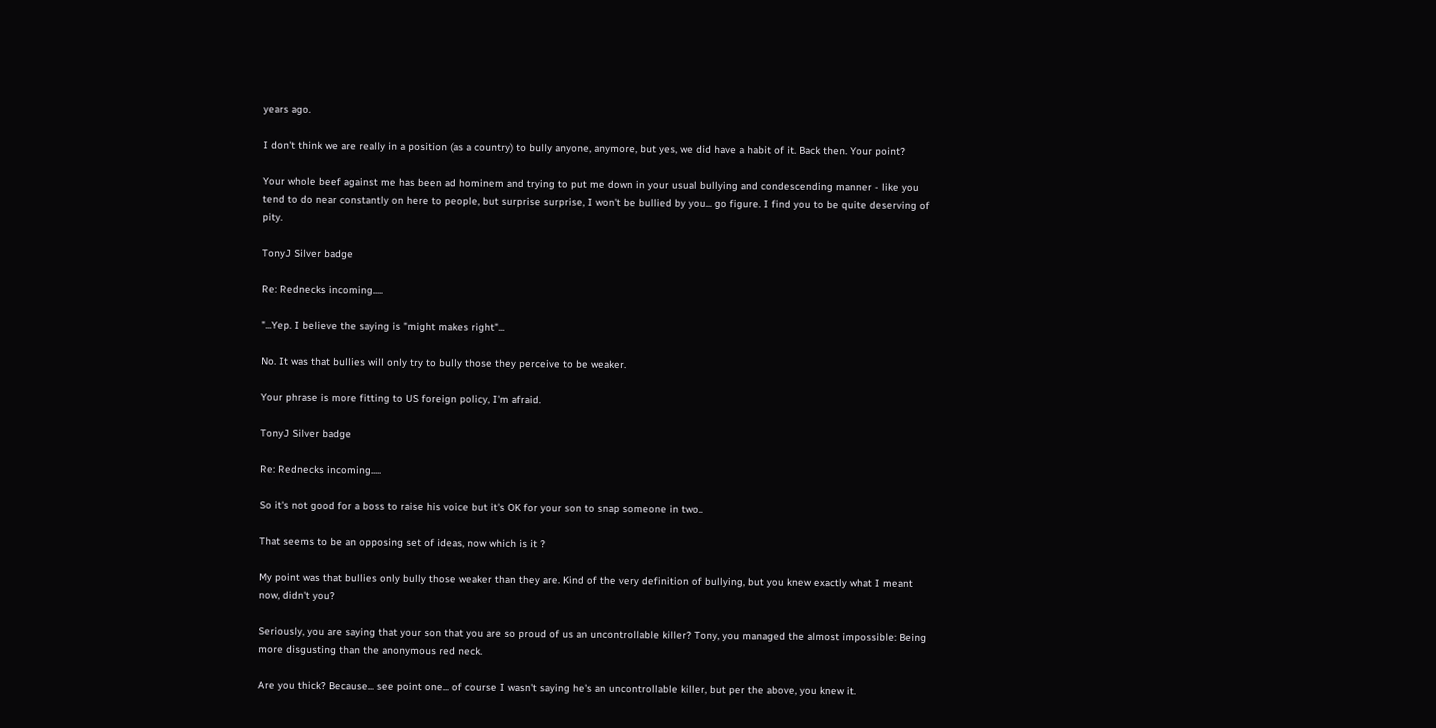years ago.

I don't think we are really in a position (as a country) to bully anyone, anymore, but yes, we did have a habit of it. Back then. Your point?

Your whole beef against me has been ad hominem and trying to put me down in your usual bullying and condescending manner - like you tend to do near constantly on here to people, but surprise surprise, I won't be bullied by you... go figure. I find you to be quite deserving of pity.

TonyJ Silver badge

Re: Rednecks incoming.....

"...Yep. I believe the saying is "might makes right"...

No. It was that bullies will only try to bully those they perceive to be weaker.

Your phrase is more fitting to US foreign policy, I'm afraid.

TonyJ Silver badge

Re: Rednecks incoming.....

So it's not good for a boss to raise his voice but it's OK for your son to snap someone in two..

That seems to be an opposing set of ideas, now which is it ?

My point was that bullies only bully those weaker than they are. Kind of the very definition of bullying, but you knew exactly what I meant now, didn't you?

Seriously, you are saying that your son that you are so proud of us an uncontrollable killer? Tony, you managed the almost impossible: Being more disgusting than the anonymous red neck.

Are you thick? Because... see point one... of course I wasn't saying he's an uncontrollable killer, but per the above, you knew it.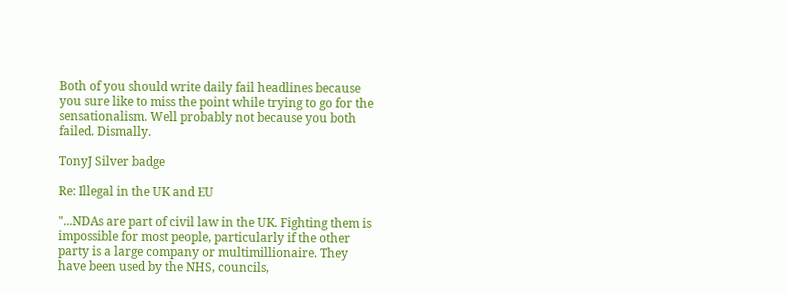Both of you should write daily fail headlines because you sure like to miss the point while trying to go for the sensationalism. Well probably not because you both failed. Dismally.

TonyJ Silver badge

Re: Illegal in the UK and EU

"...NDAs are part of civil law in the UK. Fighting them is impossible for most people, particularly if the other party is a large company or multimillionaire. They have been used by the NHS, councils,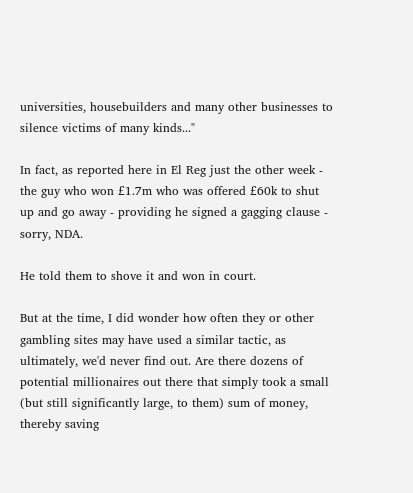universities, housebuilders and many other businesses to silence victims of many kinds..."

In fact, as reported here in El Reg just the other week - the guy who won £1.7m who was offered £60k to shut up and go away - providing he signed a gagging clause - sorry, NDA.

He told them to shove it and won in court.

But at the time, I did wonder how often they or other gambling sites may have used a similar tactic, as ultimately, we'd never find out. Are there dozens of potential millionaires out there that simply took a small (but still significantly large, to them) sum of money, thereby saving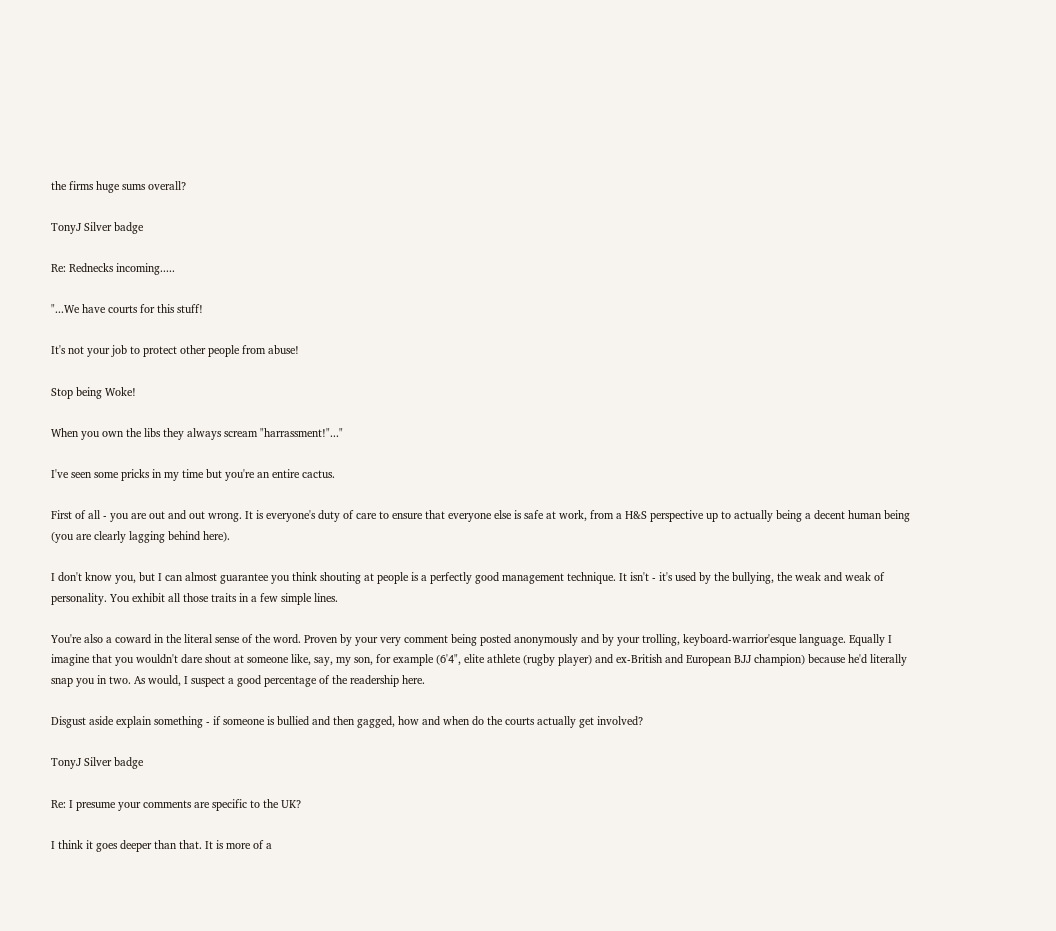the firms huge sums overall?

TonyJ Silver badge

Re: Rednecks incoming.....

"...We have courts for this stuff!

It's not your job to protect other people from abuse!

Stop being Woke!

When you own the libs they always scream "harrassment!"..."

I've seen some pricks in my time but you're an entire cactus.

First of all - you are out and out wrong. It is everyone's duty of care to ensure that everyone else is safe at work, from a H&S perspective up to actually being a decent human being (you are clearly lagging behind here).

I don't know you, but I can almost guarantee you think shouting at people is a perfectly good management technique. It isn't - it's used by the bullying, the weak and weak of personality. You exhibit all those traits in a few simple lines.

You're also a coward in the literal sense of the word. Proven by your very comment being posted anonymously and by your trolling, keyboard-warrior'esque language. Equally I imagine that you wouldn't dare shout at someone like, say, my son, for example (6'4", elite athlete (rugby player) and ex-British and European BJJ champion) because he'd literally snap you in two. As would, I suspect a good percentage of the readership here.

Disgust aside explain something - if someone is bullied and then gagged, how and when do the courts actually get involved?

TonyJ Silver badge

Re: I presume your comments are specific to the UK?

I think it goes deeper than that. It is more of a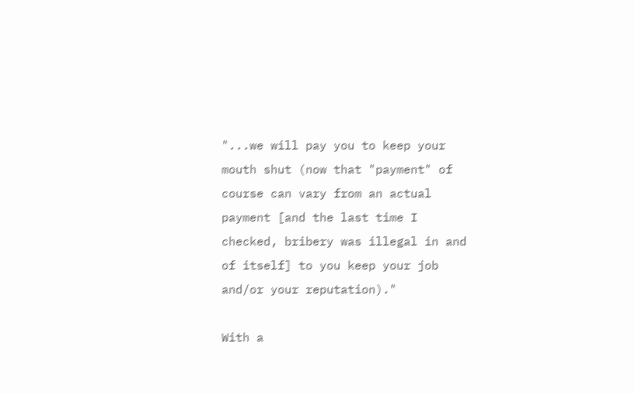"...we will pay you to keep your mouth shut (now that "payment" of course can vary from an actual payment [and the last time I checked, bribery was illegal in and of itself] to you keep your job and/or your reputation)."

With a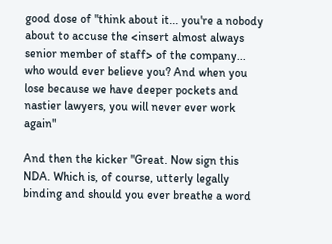good dose of "think about it... you're a nobody about to accuse the <insert almost always senior member of staff> of the company... who would ever believe you? And when you lose because we have deeper pockets and nastier lawyers, you will never ever work again"

And then the kicker "Great. Now sign this NDA. Which is, of course, utterly legally binding and should you ever breathe a word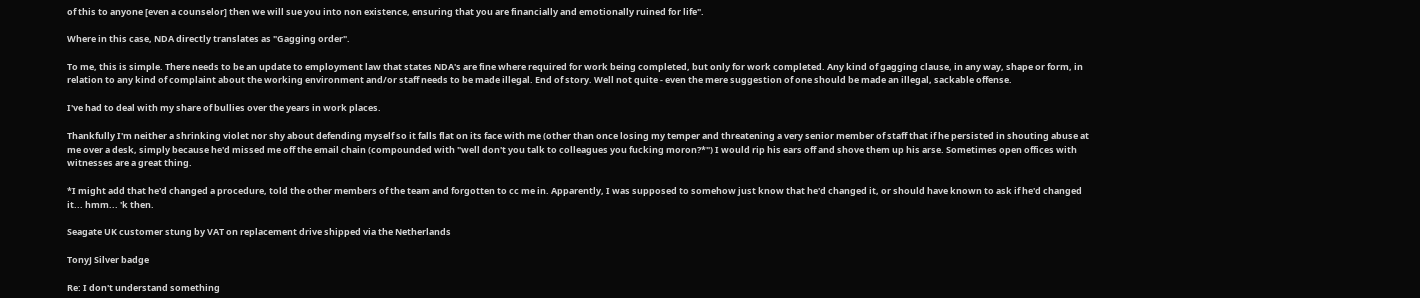of this to anyone [even a counselor] then we will sue you into non existence, ensuring that you are financially and emotionally ruined for life".

Where in this case, NDA directly translates as "Gagging order".

To me, this is simple. There needs to be an update to employment law that states NDA's are fine where required for work being completed, but only for work completed. Any kind of gagging clause, in any way, shape or form, in relation to any kind of complaint about the working environment and/or staff needs to be made illegal. End of story. Well not quite - even the mere suggestion of one should be made an illegal, sackable offense.

I've had to deal with my share of bullies over the years in work places.

Thankfully I'm neither a shrinking violet nor shy about defending myself so it falls flat on its face with me (other than once losing my temper and threatening a very senior member of staff that if he persisted in shouting abuse at me over a desk, simply because he'd missed me off the email chain (compounded with "well don't you talk to colleagues you fucking moron?*") I would rip his ears off and shove them up his arse. Sometimes open offices with witnesses are a great thing.

*I might add that he'd changed a procedure, told the other members of the team and forgotten to cc me in. Apparently, I was supposed to somehow just know that he'd changed it, or should have known to ask if he'd changed it... hmm... 'k then.

Seagate UK customer stung by VAT on replacement drive shipped via the Netherlands

TonyJ Silver badge

Re: I don't understand something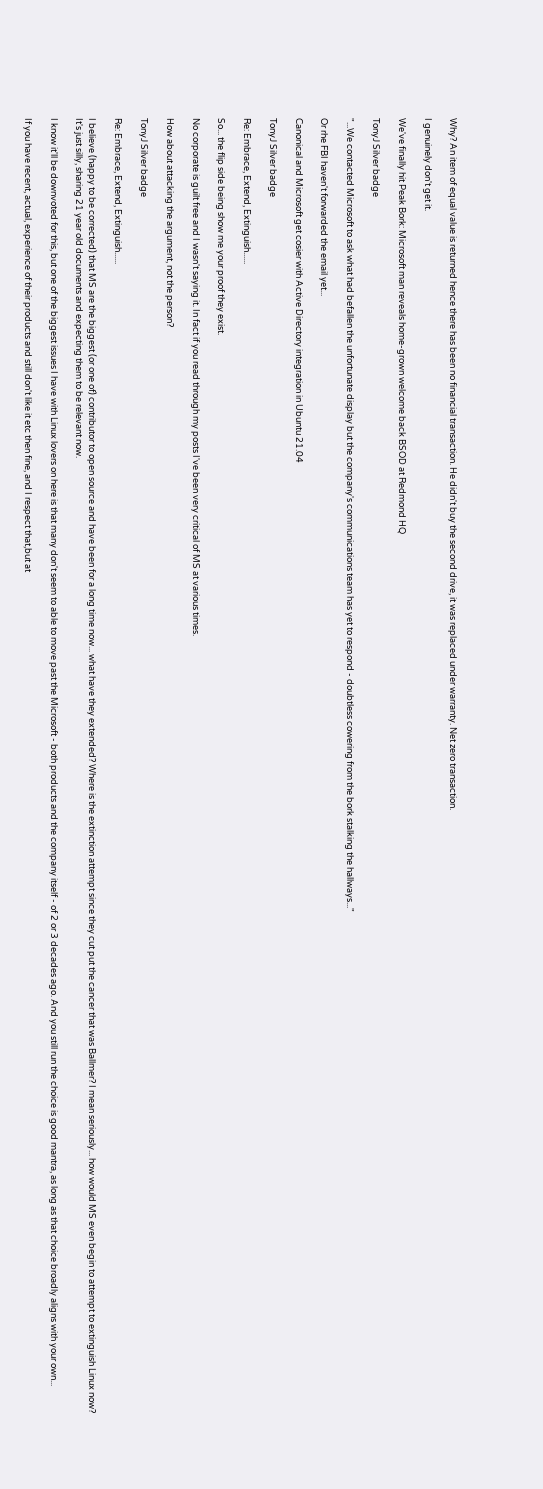Why? An item of equal value is returned hence there has been no financial transaction. He didn't buy the second drive, it was replaced under warranty. Net zero transaction.

I genuinely don't get it.

We've finally hit Peak Bork: Microsoft man reveals home-grown welcome back BSOD at Redmond HQ

TonyJ Silver badge

"...We contacted Microsoft to ask what had befallen the unfortunate display but the company's communications team has yet to respond - doubtless cowering from the bork stalking the hallways..."

Or rhe FBI haven't forwarded the email yet...

Canonical and Microsoft get cosier with Active Directory integration in Ubuntu 21.04

TonyJ Silver badge

Re: Embrace, Extend, Extinguish......

So... the flip side being show me your proof they exist.

No corporate is guilt free and I wasn't saying it. In fact if you read through my posts I've been very critical of MS at various times.

How about attacking the argument, not the person?

TonyJ Silver badge

Re: Embrace, Extend, Extinguish......

I believe (happy to be corrected) that MS are the biggest (or one of) contributor to open source and have been for a long time now... what have they extended? Where is the extinction attempt since they cut put the cancer that was Ballmer? I mean seriously... how would MS even begin to attempt to extinguish Linux now? It's just silly, sharing 21 year old documents and expecting them to be relevant now.

I know it'll be downvoted for this, but one of the biggest issues I have with Linux lovers on here is that many don't seem to able to move past the Microsoft - both products and the company itself - of 2 or 3 decades ago. And you still run the choice is good mantra, as long as that choice broadly aligns with your own...

If you have recent, actual, experience of their products and still don't like it etc then fine, and I respect that,but at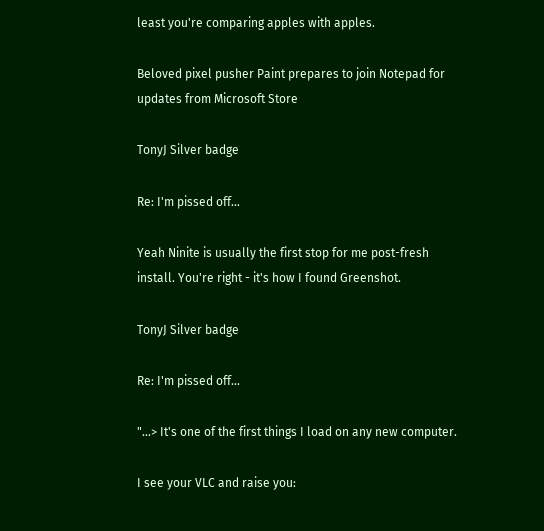least you're comparing apples with apples.

Beloved pixel pusher Paint prepares to join Notepad for updates from Microsoft Store

TonyJ Silver badge

Re: I'm pissed off...

Yeah Ninite is usually the first stop for me post-fresh install. You're right - it's how I found Greenshot.

TonyJ Silver badge

Re: I'm pissed off...

"...> It's one of the first things I load on any new computer.

I see your VLC and raise you: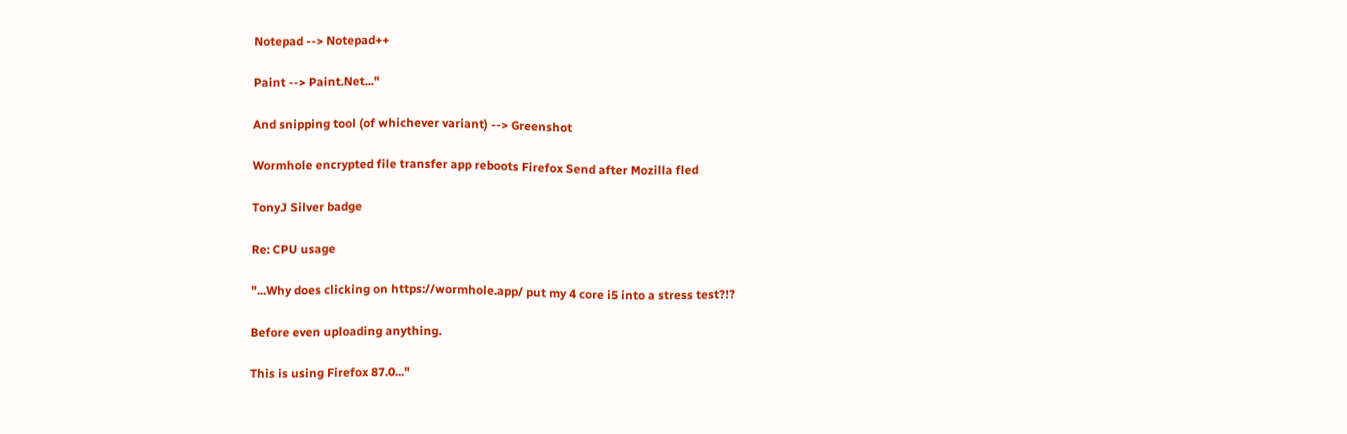Notepad --> Notepad++

Paint --> Paint.Net..."

And snipping tool (of whichever variant) --> Greenshot

Wormhole encrypted file transfer app reboots Firefox Send after Mozilla fled

TonyJ Silver badge

Re: CPU usage

"...Why does clicking on https://wormhole.app/ put my 4 core i5 into a stress test?!?

Before even uploading anything.

This is using Firefox 87.0..."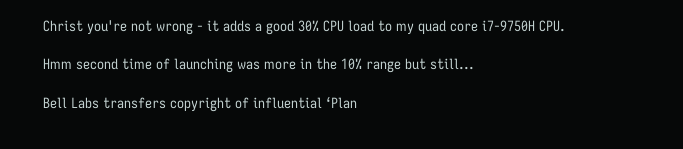Christ you're not wrong - it adds a good 30% CPU load to my quad core i7-9750H CPU.

Hmm second time of launching was more in the 10% range but still...

Bell Labs transfers copyright of influential ‘Plan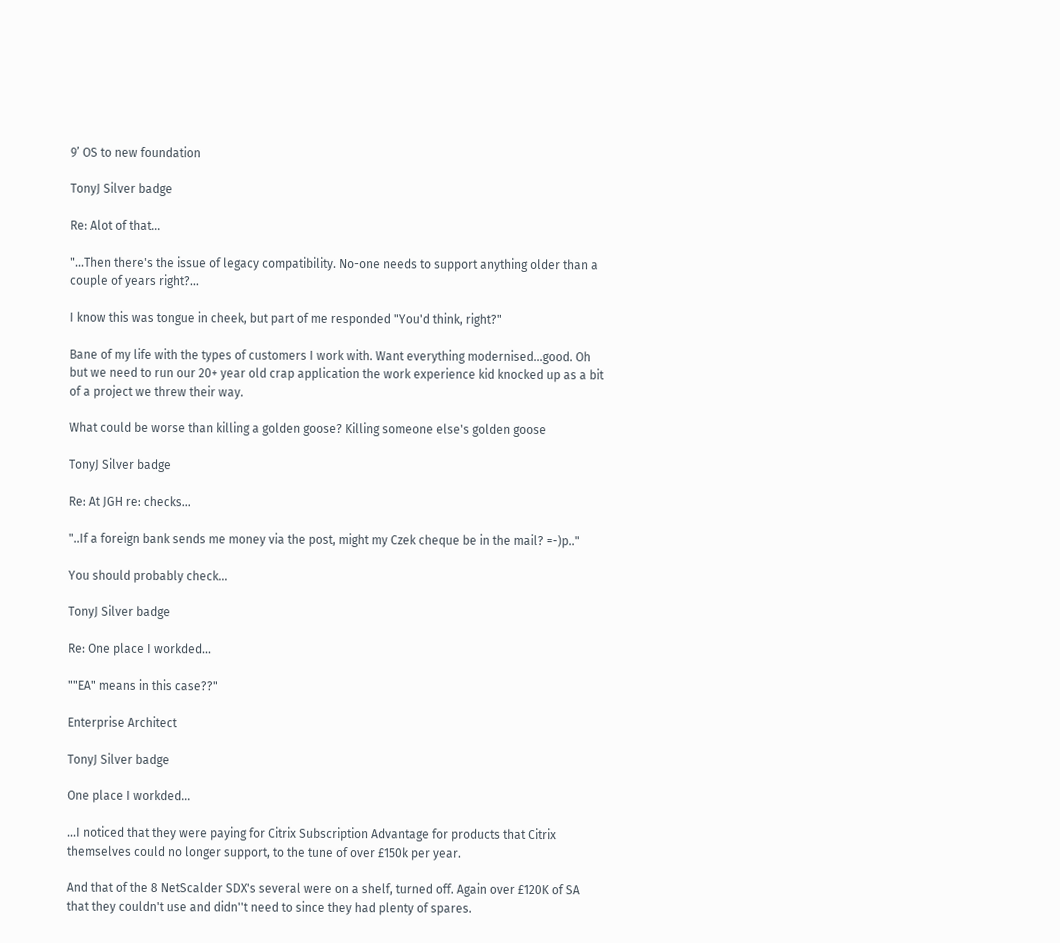9’ OS to new foundation

TonyJ Silver badge

Re: Alot of that...

"...Then there's the issue of legacy compatibility. No-one needs to support anything older than a couple of years right?...

I know this was tongue in cheek, but part of me responded "You'd think, right?"

Bane of my life with the types of customers I work with. Want everything modernised...good. Oh but we need to run our 20+ year old crap application the work experience kid knocked up as a bit of a project we threw their way.

What could be worse than killing a golden goose? Killing someone else's golden goose

TonyJ Silver badge

Re: At JGH re: checks...

"..If a foreign bank sends me money via the post, might my Czek cheque be in the mail? =-)p.."

You should probably check...

TonyJ Silver badge

Re: One place I workded...

""EA" means in this case??"

Enterprise Architect

TonyJ Silver badge

One place I workded...

...I noticed that they were paying for Citrix Subscription Advantage for products that Citrix themselves could no longer support, to the tune of over £150k per year.

And that of the 8 NetScalder SDX's several were on a shelf, turned off. Again over £120K of SA that they couldn't use and didn''t need to since they had plenty of spares.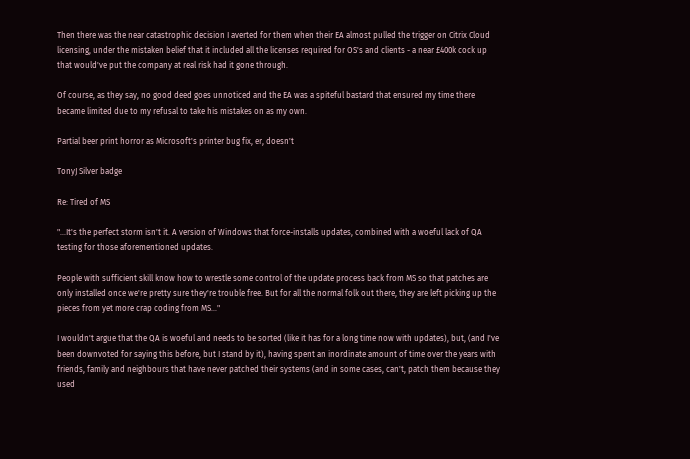Then there was the near catastrophic decision I averted for them when their EA almost pulled the trigger on Citrix Cloud licensing, under the mistaken belief that it included all the licenses required for OS's and clients - a near £400k cock up that would've put the company at real risk had it gone through.

Of course, as they say, no good deed goes unnoticed and the EA was a spiteful bastard that ensured my time there became limited due to my refusal to take his mistakes on as my own.

Partial beer print horror as Microsoft's printer bug fix, er, doesn't

TonyJ Silver badge

Re: Tired of MS

"...It's the perfect storm isn't it. A version of Windows that force-installs updates, combined with a woeful lack of QA testing for those aforementioned updates.

People with sufficient skill know how to wrestle some control of the update process back from MS so that patches are only installed once we're pretty sure they're trouble free. But for all the normal folk out there, they are left picking up the pieces from yet more crap coding from MS..."

I wouldn't argue that the QA is woeful and needs to be sorted (like it has for a long time now with updates), but, (and I've been downvoted for saying this before, but I stand by it), having spent an inordinate amount of time over the years with friends, family and neighbours that have never patched their systems (and in some cases, can't, patch them because they used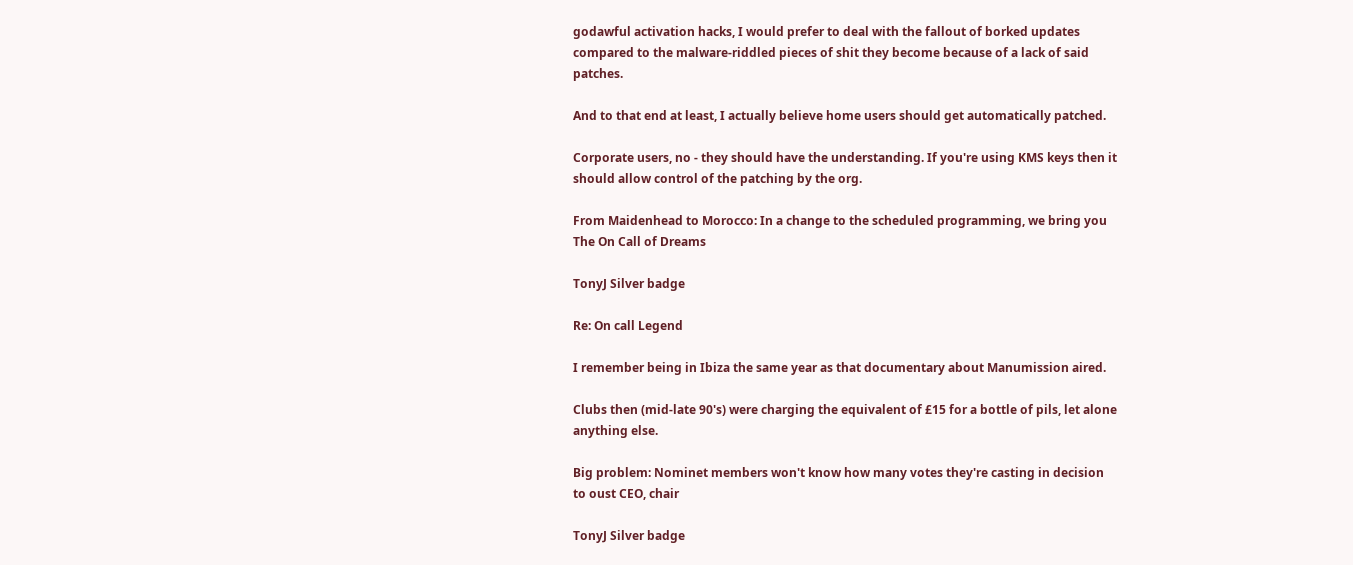godawful activation hacks, I would prefer to deal with the fallout of borked updates compared to the malware-riddled pieces of shit they become because of a lack of said patches.

And to that end at least, I actually believe home users should get automatically patched.

Corporate users, no - they should have the understanding. If you're using KMS keys then it should allow control of the patching by the org.

From Maidenhead to Morocco: In a change to the scheduled programming, we bring you The On Call of Dreams

TonyJ Silver badge

Re: On call Legend

I remember being in Ibiza the same year as that documentary about Manumission aired.

Clubs then (mid-late 90's) were charging the equivalent of £15 for a bottle of pils, let alone anything else.

Big problem: Nominet members won't know how many votes they're casting in decision to oust CEO, chair

TonyJ Silver badge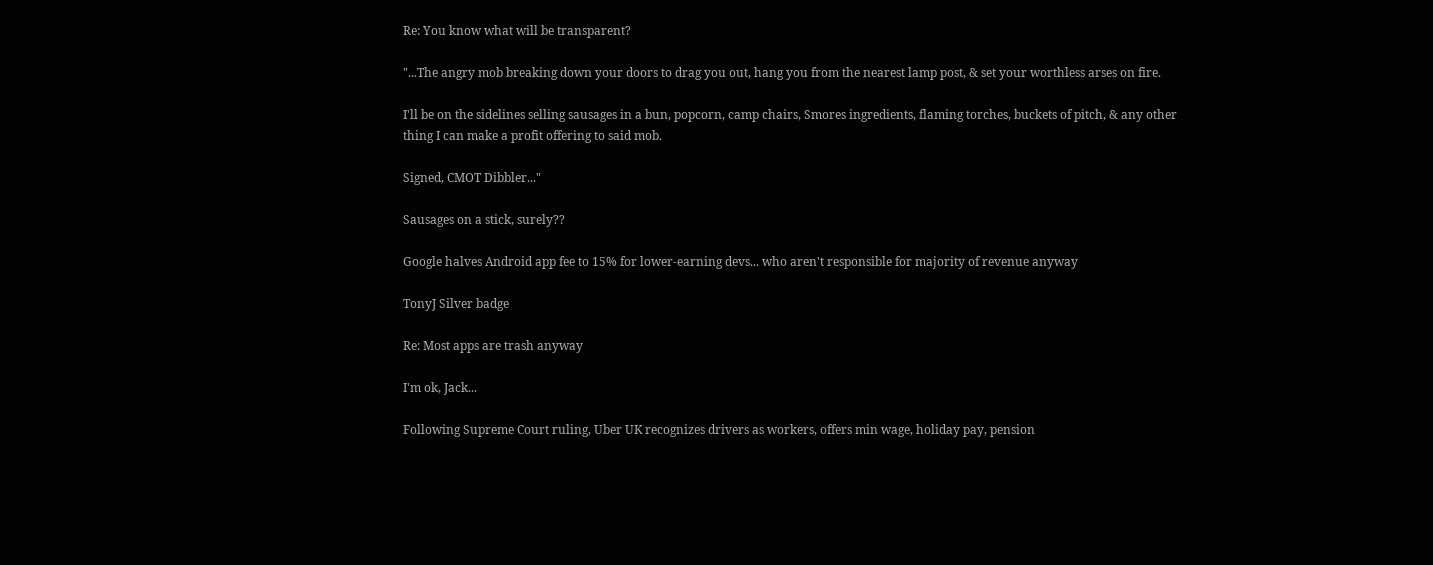Re: You know what will be transparent?

"...The angry mob breaking down your doors to drag you out, hang you from the nearest lamp post, & set your worthless arses on fire.

I'll be on the sidelines selling sausages in a bun, popcorn, camp chairs, Smores ingredients, flaming torches, buckets of pitch, & any other thing I can make a profit offering to said mob.

Signed, CMOT Dibbler..."

Sausages on a stick, surely??

Google halves Android app fee to 15% for lower-earning devs... who aren't responsible for majority of revenue anyway

TonyJ Silver badge

Re: Most apps are trash anyway

I'm ok, Jack...

Following Supreme Court ruling, Uber UK recognizes drivers as workers, offers min wage, holiday pay, pension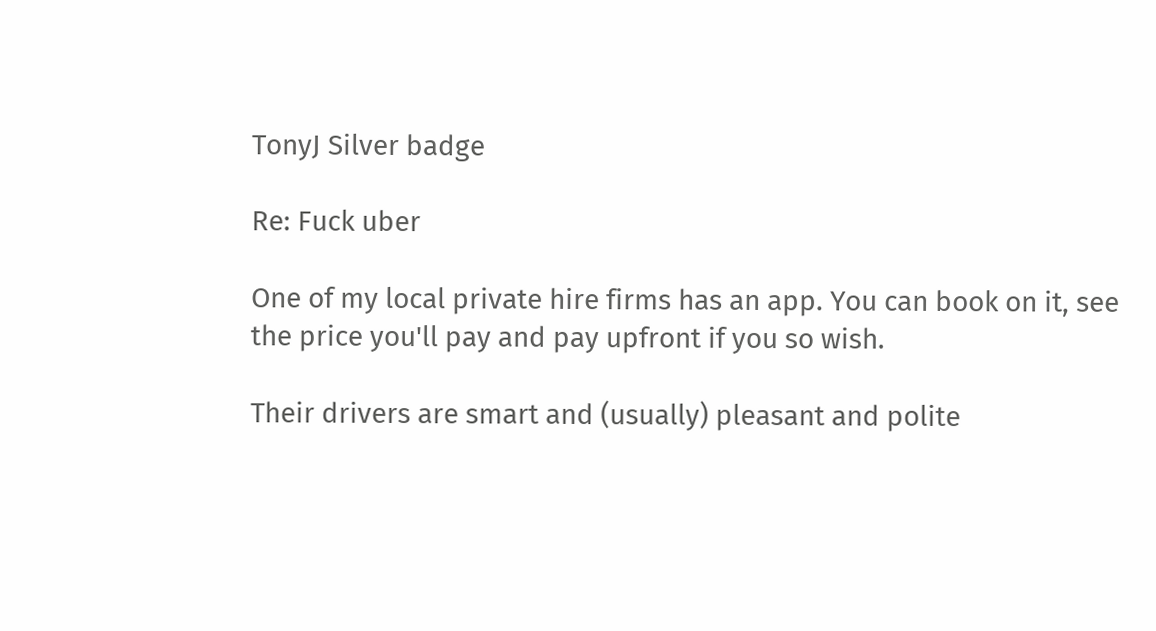TonyJ Silver badge

Re: Fuck uber

One of my local private hire firms has an app. You can book on it, see the price you'll pay and pay upfront if you so wish.

Their drivers are smart and (usually) pleasant and polite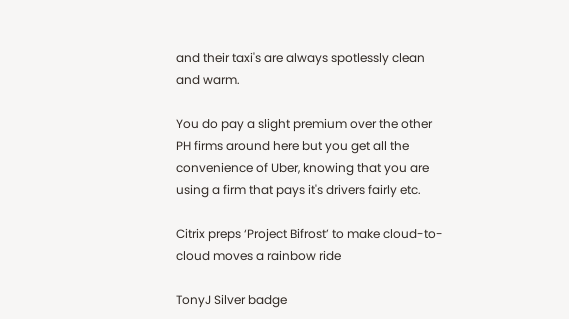and their taxi's are always spotlessly clean and warm.

You do pay a slight premium over the other PH firms around here but you get all the convenience of Uber, knowing that you are using a firm that pays it's drivers fairly etc.

Citrix preps ‘Project Bifrost’ to make cloud-to-cloud moves a rainbow ride

TonyJ Silver badge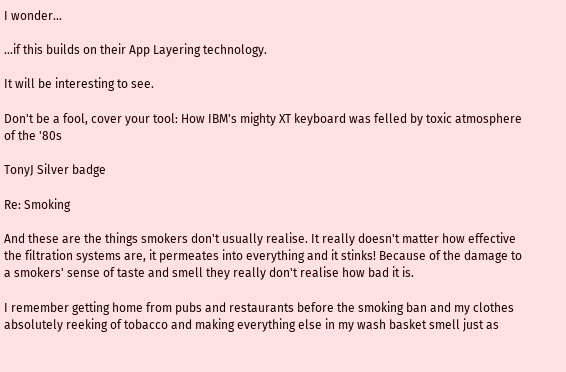I wonder...

...if this builds on their App Layering technology.

It will be interesting to see.

Don't be a fool, cover your tool: How IBM's mighty XT keyboard was felled by toxic atmosphere of the '80s

TonyJ Silver badge

Re: Smoking

And these are the things smokers don't usually realise. It really doesn't matter how effective the filtration systems are, it permeates into everything and it stinks! Because of the damage to a smokers' sense of taste and smell they really don't realise how bad it is.

I remember getting home from pubs and restaurants before the smoking ban and my clothes absolutely reeking of tobacco and making everything else in my wash basket smell just as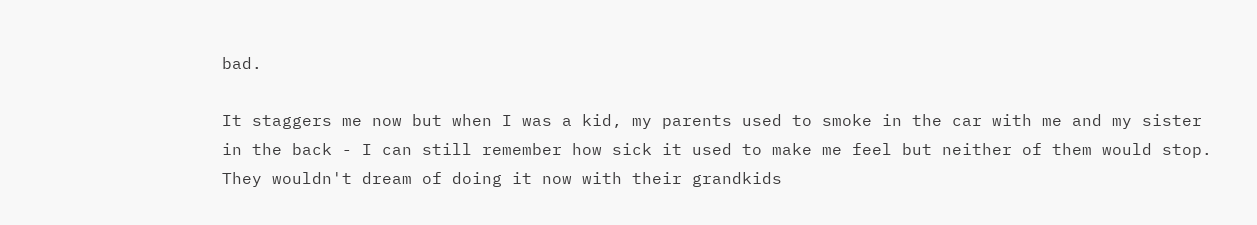bad.

It staggers me now but when I was a kid, my parents used to smoke in the car with me and my sister in the back - I can still remember how sick it used to make me feel but neither of them would stop. They wouldn't dream of doing it now with their grandkids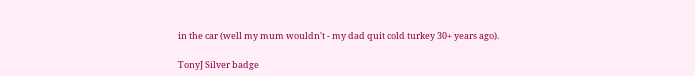in the car (well my mum wouldn't - my dad quit cold turkey 30+ years ago).

TonyJ Silver badge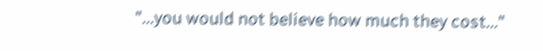"...you would not believe how much they cost..."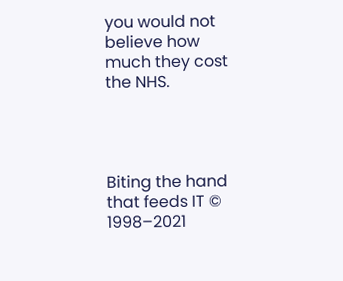you would not believe how much they cost the NHS.




Biting the hand that feeds IT © 1998–2021